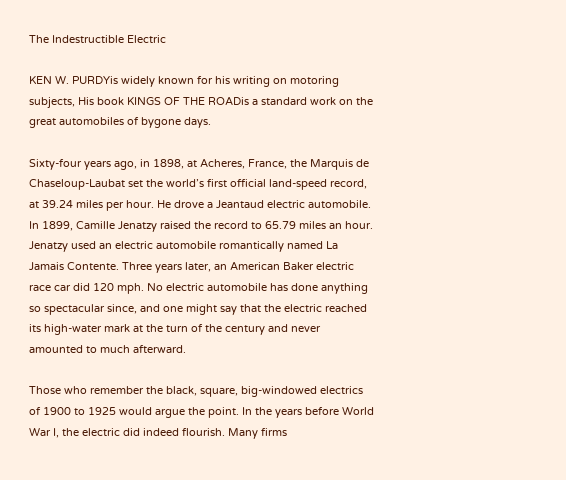The Indestructible Electric

KEN W. PURDYis widely known for his writing on motoring subjects, His book KINGS OF THE ROADis a standard work on the great automobiles of bygone days.

Sixty-four years ago, in 1898, at Acheres, France, the Marquis de Chaseloup-Laubat set the world’s first official land-speed record, at 39.24 miles per hour. He drove a Jeantaud electric automobile. In 1899, Camille Jenatzy raised the record to 65.79 miles an hour. Jenatzy used an electric automobile romantically named La Jamais Contente. Three years later, an American Baker electric race car did 120 mph. No electric automobile has done anything so spectacular since, and one might say that the electric reached its high-water mark at the turn of the century and never amounted to much afterward.

Those who remember the black, square, big-windowed electrics of 1900 to 1925 would argue the point. In the years before World War I, the electric did indeed flourish. Many firms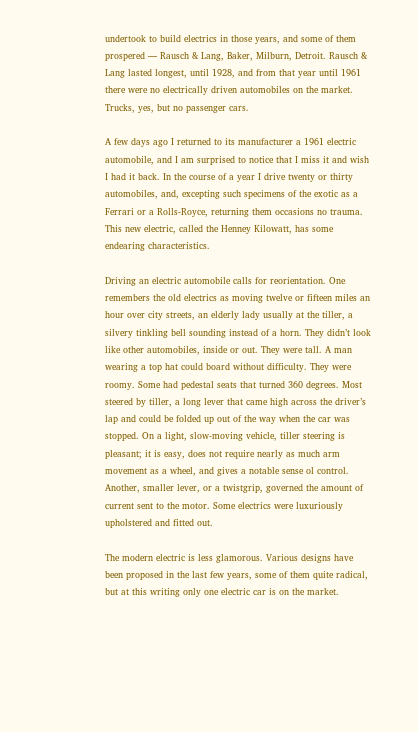undertook to build electrics in those years, and some of them prospered — Rausch & Lang, Baker, Milburn, Detroit. Rausch & Lang lasted longest, until 1928, and from that year until 1961 there were no electrically driven automobiles on the market. Trucks, yes, but no passenger cars.

A few days ago I returned to its manufacturer a 1961 electric automobile, and I am surprised to notice that I miss it and wish I had it back. In the course of a year I drive twenty or thirty automobiles, and, excepting such specimens of the exotic as a Ferrari or a Rolls-Royce, returning them occasions no trauma. This new electric, called the Henney Kilowatt, has some endearing characteristics.

Driving an electric automobile calls for reorientation. One remembers the old electrics as moving twelve or fifteen miles an hour over city streets, an elderly lady usually at the tiller, a silvery tinkling bell sounding instead of a horn. They didn’t look like other automobiles, inside or out. They were tall. A man wearing a top hat could board without difficulty. They were roomy. Some had pedestal seats that turned 360 degrees. Most steered by tiller, a long lever that came high across the driver’s lap and could be folded up out of the way when the car was stopped. On a light, slow-moving vehicle, tiller steering is pleasant; it is easy, does not require nearly as much arm movement as a wheel, and gives a notable sense ol control. Another, smaller lever, or a twistgrip, governed the amount of current sent to the motor. Some electrics were luxuriously upholstered and fitted out.

The modern electric is less glamorous. Various designs have been proposed in the last few years, some of them quite radical, but at this writing only one electric car is on the market.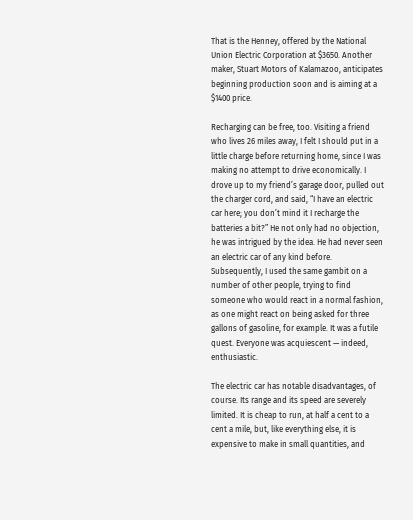That is the Henney, offered by the National Union Electric Corporation at $3650. Another maker, Stuart Motors of Kalamazoo, anticipates beginning production soon and is aiming at a $1400 price.

Recharging can be free, too. Visiting a friend who lives 26 miles away, I felt I should put in a little charge before returning home, since I was making no attempt to drive economically. I drove up to my friend’s garage door, pulled out the charger cord, and said, “I have an electric car here; you don’t mind it I recharge the batteries a bit?” He not only had no objection, he was intrigued by the idea. He had never seen an electric car of any kind before. Subsequently, I used the same gambit on a number of other people, trying to find someone who would react in a normal fashion, as one might react on being asked for three gallons of gasoline, for example. It was a futile quest. Everyone was acquiescent — indeed, enthusiastic.

The electric car has notable disadvantages, of course. Its range and its speed are severely limited. It is cheap to run, at half a cent to a cent a mile, but, like everything else, it is expensive to make in small quantities, and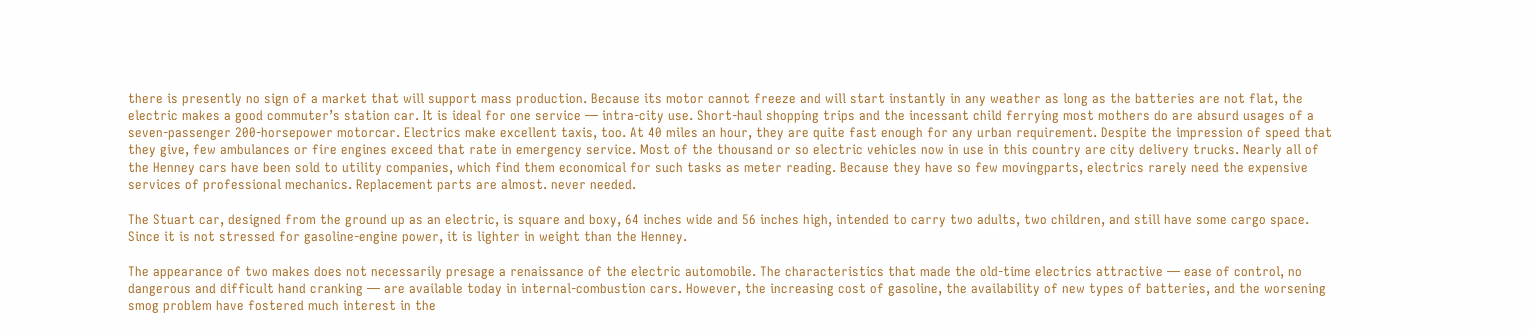there is presently no sign of a market that will support mass production. Because its motor cannot freeze and will start instantly in any weather as long as the batteries are not flat, the electric makes a good commuter’s station car. It is ideal for one service — intra-city use. Short-haul shopping trips and the incessant child ferrying most mothers do are absurd usages of a seven-passenger 200-horsepower motorcar. Electrics make excellent taxis, too. At 40 miles an hour, they are quite fast enough for any urban requirement. Despite the impression of speed that they give, few ambulances or fire engines exceed that rate in emergency service. Most of the thousand or so electric vehicles now in use in this country are city delivery trucks. Nearly all of the Henney cars have been sold to utility companies, which find them economical for such tasks as meter reading. Because they have so few movingparts, electrics rarely need the expensive services of professional mechanics. Replacement parts are almost. never needed.

The Stuart car, designed from the ground up as an electric, is square and boxy, 64 inches wide and 56 inches high, intended to carry two adults, two children, and still have some cargo space. Since it is not stressed for gasoline-engine power, it is lighter in weight than the Henney.

The appearance of two makes does not necessarily presage a renaissance of the electric automobile. The characteristics that made the old-time electrics attractive — ease of control, no dangerous and difficult hand cranking — are available today in internal-combustion cars. However, the increasing cost of gasoline, the availability of new types of batteries, and the worsening smog problem have fostered much interest in the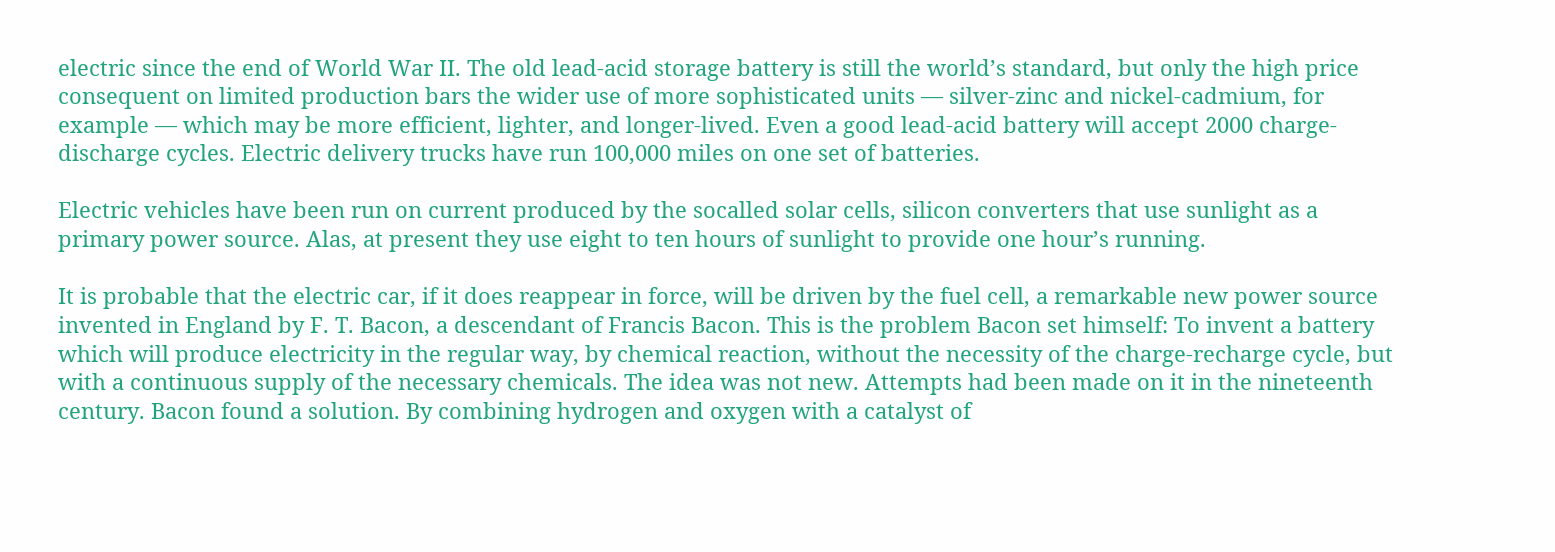electric since the end of World War II. The old lead-acid storage battery is still the world’s standard, but only the high price consequent on limited production bars the wider use of more sophisticated units — silver-zinc and nickel-cadmium, for example — which may be more efficient, lighter, and longer-lived. Even a good lead-acid battery will accept 2000 charge-discharge cycles. Electric delivery trucks have run 100,000 miles on one set of batteries.

Electric vehicles have been run on current produced by the socalled solar cells, silicon converters that use sunlight as a primary power source. Alas, at present they use eight to ten hours of sunlight to provide one hour’s running.

It is probable that the electric car, if it does reappear in force, will be driven by the fuel cell, a remarkable new power source invented in England by F. T. Bacon, a descendant of Francis Bacon. This is the problem Bacon set himself: To invent a battery which will produce electricity in the regular way, by chemical reaction, without the necessity of the charge-recharge cycle, but with a continuous supply of the necessary chemicals. The idea was not new. Attempts had been made on it in the nineteenth century. Bacon found a solution. By combining hydrogen and oxygen with a catalyst of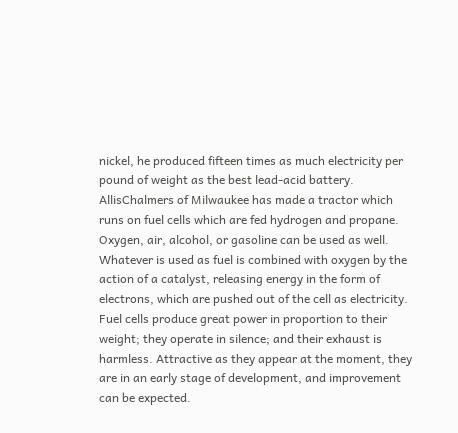nickel, he produced fifteen times as much electricity per pound of weight as the best lead-acid battery. AllisChalmers of Milwaukee has made a tractor which runs on fuel cells which are fed hydrogen and propane. Oxygen, air, alcohol, or gasoline can be used as well. Whatever is used as fuel is combined with oxygen by the action of a catalyst, releasing energy in the form of electrons, which are pushed out of the cell as electricity. Fuel cells produce great power in proportion to their weight; they operate in silence; and their exhaust is harmless. Attractive as they appear at the moment, they are in an early stage of development, and improvement can be expected.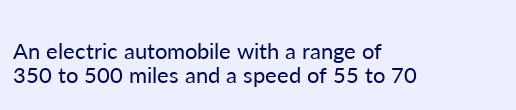An electric automobile with a range of 350 to 500 miles and a speed of 55 to 70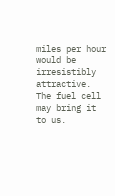miles per hour would be irresistibly attractive. The fuel cell may bring it to us.